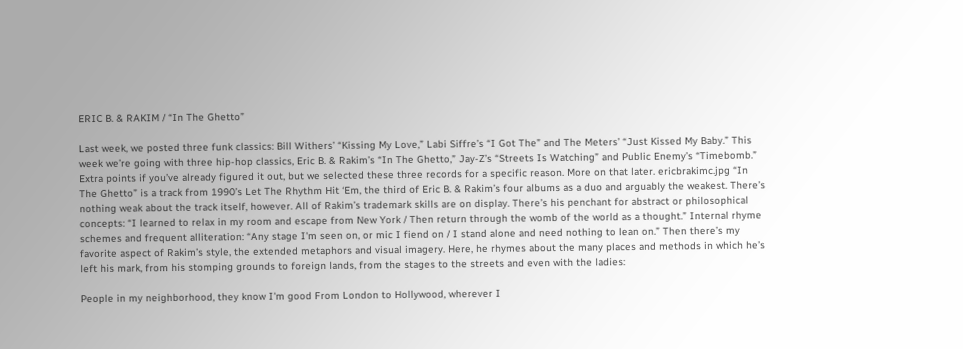ERIC B. & RAKIM / “In The Ghetto”

Last week, we posted three funk classics: Bill Withers’ “Kissing My Love,” Labi Siffre’s “I Got The” and The Meters’ “Just Kissed My Baby.” This week we’re going with three hip-hop classics, Eric B. & Rakim’s “In The Ghetto,” Jay-Z’s “Streets Is Watching” and Public Enemy’s “Timebomb.” Extra points if you’ve already figured it out, but we selected these three records for a specific reason. More on that later. ericbrakimc.jpg “In The Ghetto” is a track from 1990’s Let The Rhythm Hit ‘Em, the third of Eric B. & Rakim’s four albums as a duo and arguably the weakest. There’s nothing weak about the track itself, however. All of Rakim’s trademark skills are on display. There’s his penchant for abstract or philosophical concepts: “I learned to relax in my room and escape from New York / Then return through the womb of the world as a thought.” Internal rhyme schemes and frequent alliteration: “Any stage I'm seen on, or mic I fiend on / I stand alone and need nothing to lean on.” Then there’s my favorite aspect of Rakim’s style, the extended metaphors and visual imagery. Here, he rhymes about the many places and methods in which he’s left his mark, from his stomping grounds to foreign lands, from the stages to the streets and even with the ladies:

People in my neighborhood, they know I'm good From London to Hollywood, wherever I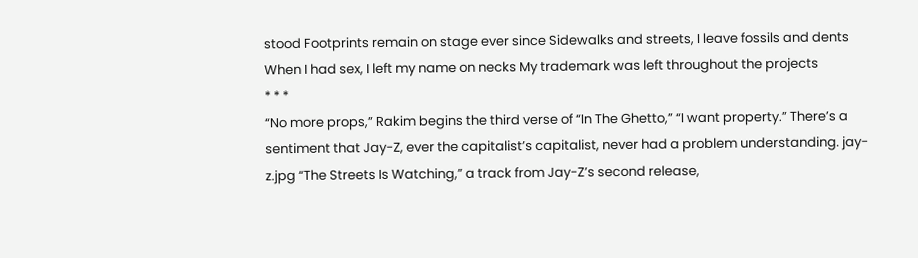stood Footprints remain on stage ever since Sidewalks and streets, I leave fossils and dents When I had sex, I left my name on necks My trademark was left throughout the projects
* * *
“No more props,” Rakim begins the third verse of “In The Ghetto,” “I want property.” There’s a sentiment that Jay-Z, ever the capitalist’s capitalist, never had a problem understanding. jay-z.jpg “The Streets Is Watching,” a track from Jay-Z’s second release,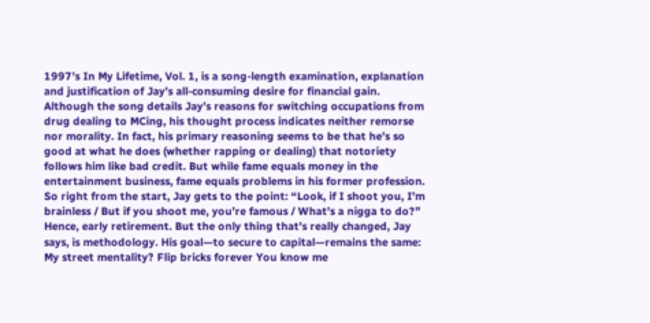1997’s In My Lifetime, Vol. 1, is a song-length examination, explanation and justification of Jay’s all-consuming desire for financial gain. Although the song details Jay’s reasons for switching occupations from drug dealing to MCing, his thought process indicates neither remorse nor morality. In fact, his primary reasoning seems to be that he’s so good at what he does (whether rapping or dealing) that notoriety follows him like bad credit. But while fame equals money in the entertainment business, fame equals problems in his former profession. So right from the start, Jay gets to the point: “Look, if I shoot you, I’m brainless / But if you shoot me, you’re famous / What’s a nigga to do?” Hence, early retirement. But the only thing that’s really changed, Jay says, is methodology. His goal—to secure to capital—remains the same:
My street mentality? Flip bricks forever You know me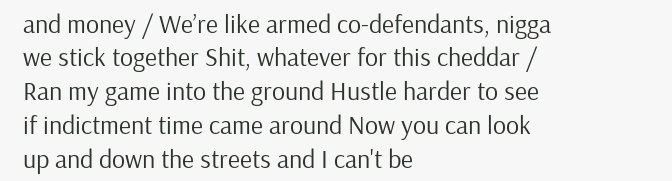and money / We’re like armed co-defendants, nigga we stick together Shit, whatever for this cheddar / Ran my game into the ground Hustle harder to see if indictment time came around Now you can look up and down the streets and I can't be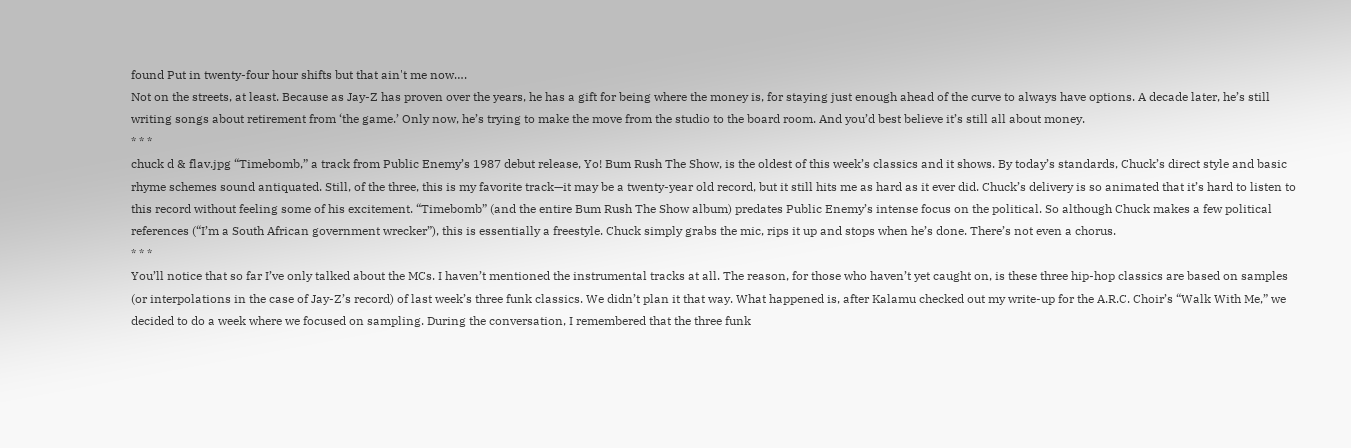found Put in twenty-four hour shifts but that ain't me now….
Not on the streets, at least. Because as Jay-Z has proven over the years, he has a gift for being where the money is, for staying just enough ahead of the curve to always have options. A decade later, he’s still writing songs about retirement from ‘the game.’ Only now, he’s trying to make the move from the studio to the board room. And you’d best believe it’s still all about money.
* * *
chuck d & flav.jpg “Timebomb,” a track from Public Enemy’s 1987 debut release, Yo! Bum Rush The Show, is the oldest of this week’s classics and it shows. By today’s standards, Chuck’s direct style and basic rhyme schemes sound antiquated. Still, of the three, this is my favorite track—it may be a twenty-year old record, but it still hits me as hard as it ever did. Chuck’s delivery is so animated that it’s hard to listen to this record without feeling some of his excitement. “Timebomb” (and the entire Bum Rush The Show album) predates Public Enemy’s intense focus on the political. So although Chuck makes a few political references (“I’m a South African government wrecker”), this is essentially a freestyle. Chuck simply grabs the mic, rips it up and stops when he’s done. There’s not even a chorus.
* * *
You’ll notice that so far I’ve only talked about the MCs. I haven’t mentioned the instrumental tracks at all. The reason, for those who haven’t yet caught on, is these three hip-hop classics are based on samples (or interpolations in the case of Jay-Z’s record) of last week’s three funk classics. We didn’t plan it that way. What happened is, after Kalamu checked out my write-up for the A.R.C. Choir’s “Walk With Me,” we decided to do a week where we focused on sampling. During the conversation, I remembered that the three funk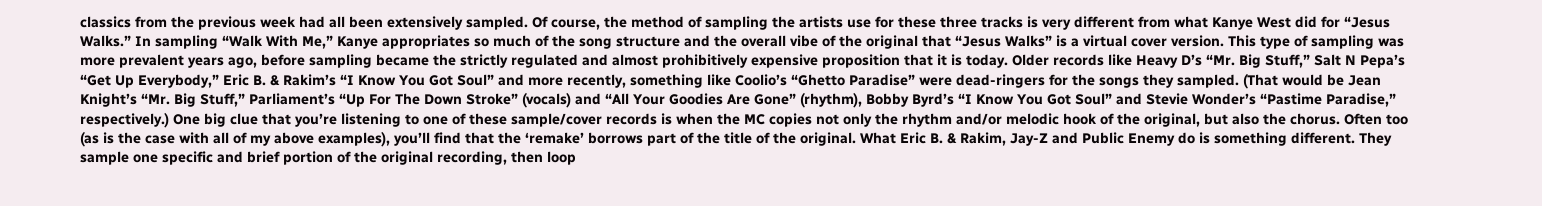classics from the previous week had all been extensively sampled. Of course, the method of sampling the artists use for these three tracks is very different from what Kanye West did for “Jesus Walks.” In sampling “Walk With Me,” Kanye appropriates so much of the song structure and the overall vibe of the original that “Jesus Walks” is a virtual cover version. This type of sampling was more prevalent years ago, before sampling became the strictly regulated and almost prohibitively expensive proposition that it is today. Older records like Heavy D’s “Mr. Big Stuff,” Salt N Pepa’s “Get Up Everybody,” Eric B. & Rakim’s “I Know You Got Soul” and more recently, something like Coolio’s “Ghetto Paradise” were dead-ringers for the songs they sampled. (That would be Jean Knight’s “Mr. Big Stuff,” Parliament’s “Up For The Down Stroke” (vocals) and “All Your Goodies Are Gone” (rhythm), Bobby Byrd’s “I Know You Got Soul” and Stevie Wonder’s “Pastime Paradise,” respectively.) One big clue that you’re listening to one of these sample/cover records is when the MC copies not only the rhythm and/or melodic hook of the original, but also the chorus. Often too (as is the case with all of my above examples), you’ll find that the ‘remake’ borrows part of the title of the original. What Eric B. & Rakim, Jay-Z and Public Enemy do is something different. They sample one specific and brief portion of the original recording, then loop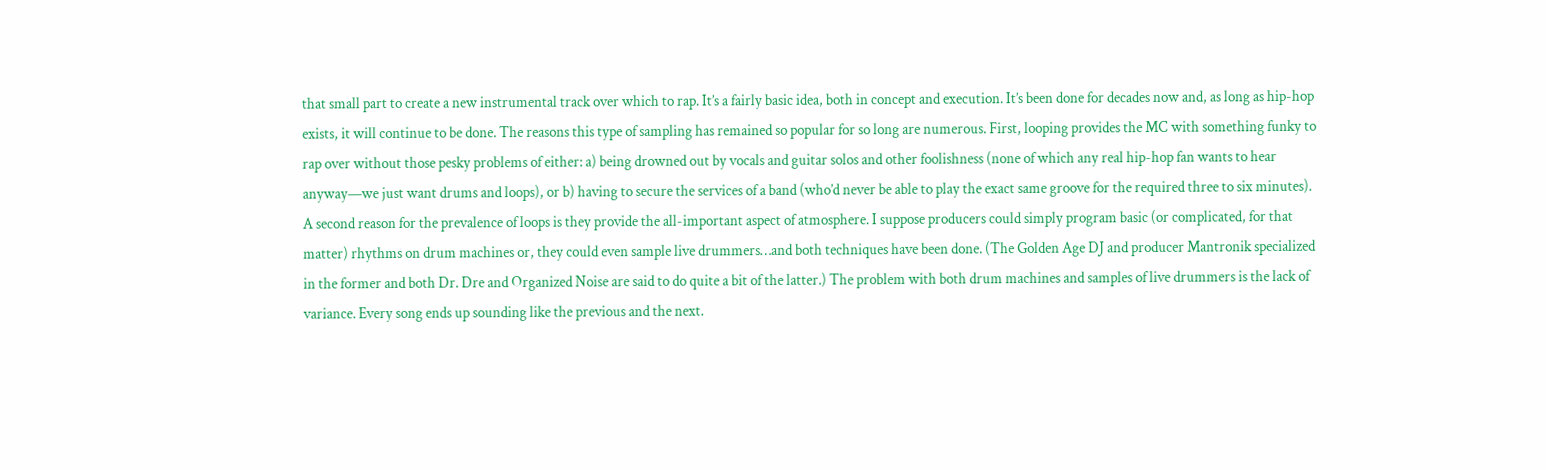that small part to create a new instrumental track over which to rap. It’s a fairly basic idea, both in concept and execution. It’s been done for decades now and, as long as hip-hop exists, it will continue to be done. The reasons this type of sampling has remained so popular for so long are numerous. First, looping provides the MC with something funky to rap over without those pesky problems of either: a) being drowned out by vocals and guitar solos and other foolishness (none of which any real hip-hop fan wants to hear anyway—we just want drums and loops), or b) having to secure the services of a band (who’d never be able to play the exact same groove for the required three to six minutes). A second reason for the prevalence of loops is they provide the all-important aspect of atmosphere. I suppose producers could simply program basic (or complicated, for that matter) rhythms on drum machines or, they could even sample live drummers…and both techniques have been done. (The Golden Age DJ and producer Mantronik specialized in the former and both Dr. Dre and Organized Noise are said to do quite a bit of the latter.) The problem with both drum machines and samples of live drummers is the lack of variance. Every song ends up sounding like the previous and the next.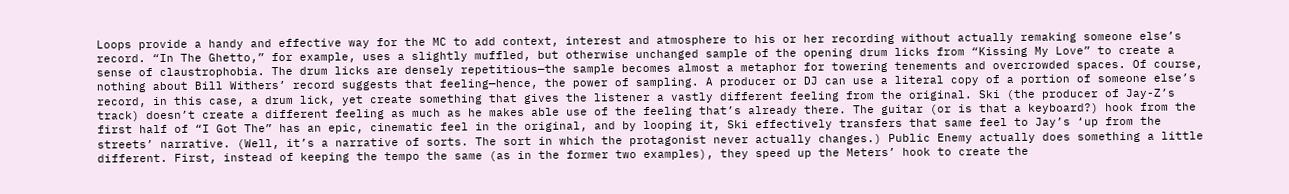Loops provide a handy and effective way for the MC to add context, interest and atmosphere to his or her recording without actually remaking someone else’s record. “In The Ghetto,” for example, uses a slightly muffled, but otherwise unchanged sample of the opening drum licks from “Kissing My Love” to create a sense of claustrophobia. The drum licks are densely repetitious—the sample becomes almost a metaphor for towering tenements and overcrowded spaces. Of course, nothing about Bill Withers’ record suggests that feeling—hence, the power of sampling. A producer or DJ can use a literal copy of a portion of someone else’s record, in this case, a drum lick, yet create something that gives the listener a vastly different feeling from the original. Ski (the producer of Jay-Z’s track) doesn’t create a different feeling as much as he makes able use of the feeling that’s already there. The guitar (or is that a keyboard?) hook from the first half of “I Got The” has an epic, cinematic feel in the original, and by looping it, Ski effectively transfers that same feel to Jay’s ‘up from the streets’ narrative. (Well, it’s a narrative of sorts. The sort in which the protagonist never actually changes.) Public Enemy actually does something a little different. First, instead of keeping the tempo the same (as in the former two examples), they speed up the Meters’ hook to create the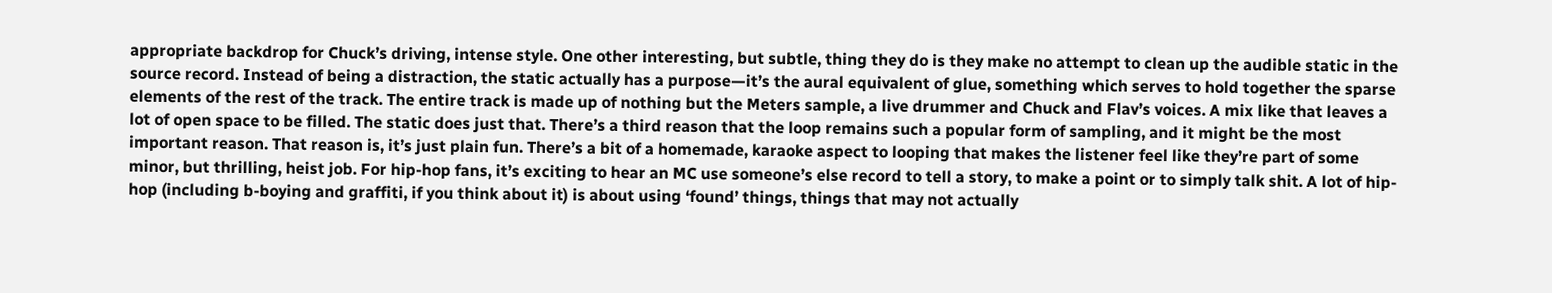appropriate backdrop for Chuck’s driving, intense style. One other interesting, but subtle, thing they do is they make no attempt to clean up the audible static in the source record. Instead of being a distraction, the static actually has a purpose—it’s the aural equivalent of glue, something which serves to hold together the sparse elements of the rest of the track. The entire track is made up of nothing but the Meters sample, a live drummer and Chuck and Flav’s voices. A mix like that leaves a lot of open space to be filled. The static does just that. There’s a third reason that the loop remains such a popular form of sampling, and it might be the most important reason. That reason is, it’s just plain fun. There’s a bit of a homemade, karaoke aspect to looping that makes the listener feel like they’re part of some minor, but thrilling, heist job. For hip-hop fans, it’s exciting to hear an MC use someone’s else record to tell a story, to make a point or to simply talk shit. A lot of hip-hop (including b-boying and graffiti, if you think about it) is about using ‘found’ things, things that may not actually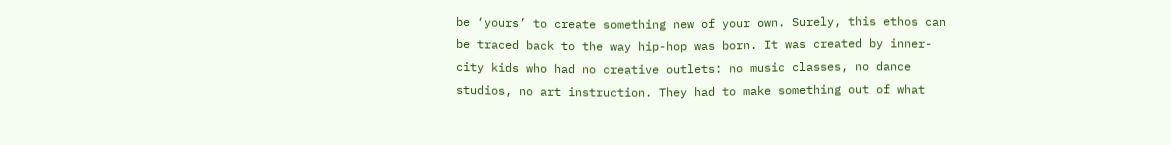be ‘yours’ to create something new of your own. Surely, this ethos can be traced back to the way hip-hop was born. It was created by inner-city kids who had no creative outlets: no music classes, no dance studios, no art instruction. They had to make something out of what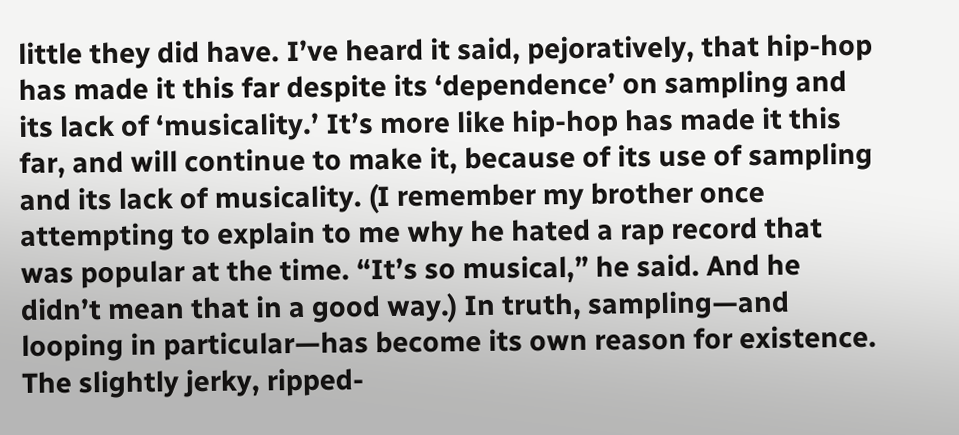little they did have. I’ve heard it said, pejoratively, that hip-hop has made it this far despite its ‘dependence’ on sampling and its lack of ‘musicality.’ It’s more like hip-hop has made it this far, and will continue to make it, because of its use of sampling and its lack of musicality. (I remember my brother once attempting to explain to me why he hated a rap record that was popular at the time. “It’s so musical,” he said. And he didn’t mean that in a good way.) In truth, sampling—and looping in particular—has become its own reason for existence. The slightly jerky, ripped-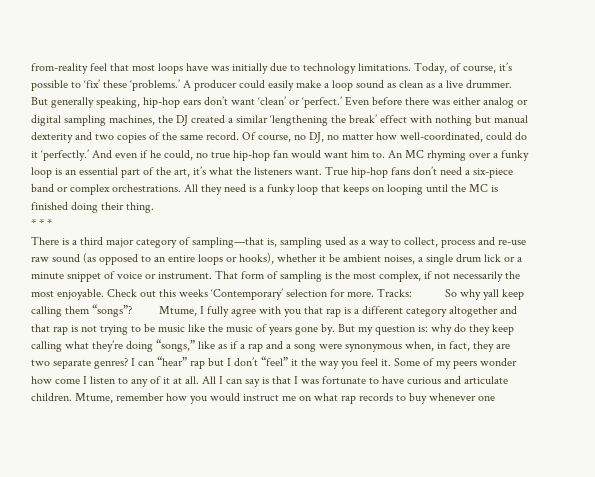from-reality feel that most loops have was initially due to technology limitations. Today, of course, it’s possible to ‘fix’ these ‘problems.’ A producer could easily make a loop sound as clean as a live drummer. But generally speaking, hip-hop ears don’t want ‘clean’ or ‘perfect.’ Even before there was either analog or digital sampling machines, the DJ created a similar ‘lengthening the break’ effect with nothing but manual dexterity and two copies of the same record. Of course, no DJ, no matter how well-coordinated, could do it ‘perfectly.’ And even if he could, no true hip-hop fan would want him to. An MC rhyming over a funky loop is an essential part of the art, it’s what the listeners want. True hip-hop fans don’t need a six-piece band or complex orchestrations. All they need is a funky loop that keeps on looping until the MC is finished doing their thing.
* * *
There is a third major category of sampling—that is, sampling used as a way to collect, process and re-use raw sound (as opposed to an entire loops or hooks), whether it be ambient noises, a single drum lick or a minute snippet of voice or instrument. That form of sampling is the most complex, if not necessarily the most enjoyable. Check out this weeks ‘Contemporary’ selection for more. Tracks:           So why yall keep calling them “songs”?         Mtume, I fully agree with you that rap is a different category altogether and that rap is not trying to be music like the music of years gone by. But my question is: why do they keep calling what they’re doing “songs,” like as if a rap and a song were synonymous when, in fact, they are two separate genres? I can “hear” rap but I don’t “feel” it the way you feel it. Some of my peers wonder how come I listen to any of it at all. All I can say is that I was fortunate to have curious and articulate children. Mtume, remember how you would instruct me on what rap records to buy whenever one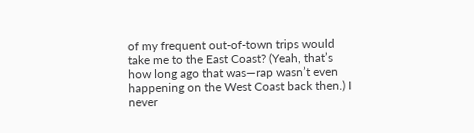of my frequent out-of-town trips would take me to the East Coast? (Yeah, that’s how long ago that was—rap wasn’t even happening on the West Coast back then.) I never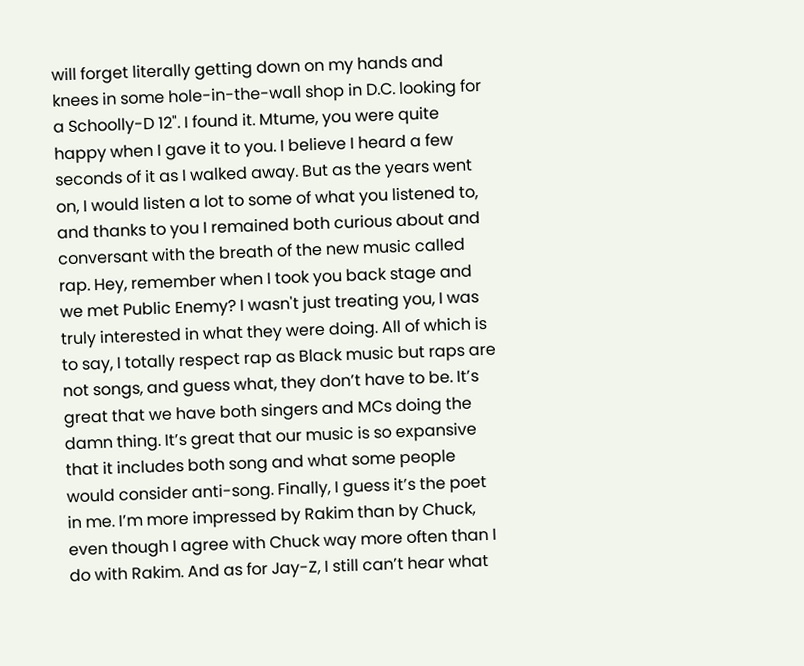will forget literally getting down on my hands and knees in some hole-in-the-wall shop in D.C. looking for a Schoolly-D 12". I found it. Mtume, you were quite happy when I gave it to you. I believe I heard a few seconds of it as I walked away. But as the years went on, I would listen a lot to some of what you listened to, and thanks to you I remained both curious about and conversant with the breath of the new music called rap. Hey, remember when I took you back stage and we met Public Enemy? I wasn't just treating you, I was truly interested in what they were doing. All of which is to say, I totally respect rap as Black music but raps are not songs, and guess what, they don’t have to be. It’s great that we have both singers and MCs doing the damn thing. It’s great that our music is so expansive that it includes both song and what some people would consider anti-song. Finally, I guess it’s the poet in me. I’m more impressed by Rakim than by Chuck, even though I agree with Chuck way more often than I do with Rakim. And as for Jay-Z, I still can’t hear what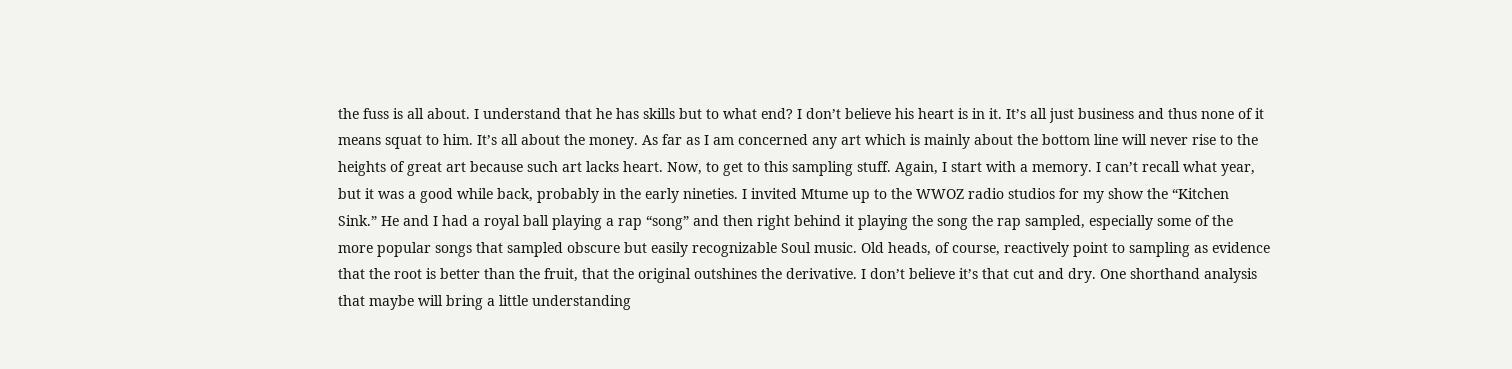the fuss is all about. I understand that he has skills but to what end? I don’t believe his heart is in it. It’s all just business and thus none of it means squat to him. It’s all about the money. As far as I am concerned any art which is mainly about the bottom line will never rise to the heights of great art because such art lacks heart. Now, to get to this sampling stuff. Again, I start with a memory. I can’t recall what year, but it was a good while back, probably in the early nineties. I invited Mtume up to the WWOZ radio studios for my show the “Kitchen Sink.” He and I had a royal ball playing a rap “song” and then right behind it playing the song the rap sampled, especially some of the more popular songs that sampled obscure but easily recognizable Soul music. Old heads, of course, reactively point to sampling as evidence that the root is better than the fruit, that the original outshines the derivative. I don’t believe it’s that cut and dry. One shorthand analysis that maybe will bring a little understanding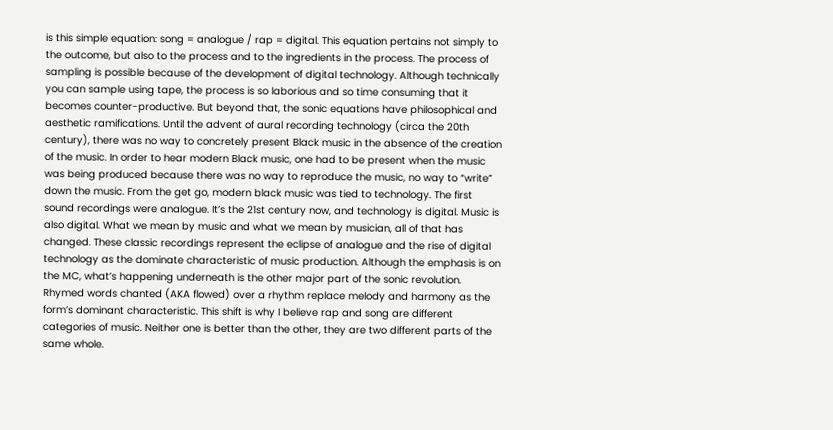is this simple equation: song = analogue / rap = digital. This equation pertains not simply to the outcome, but also to the process and to the ingredients in the process. The process of sampling is possible because of the development of digital technology. Although technically you can sample using tape, the process is so laborious and so time consuming that it becomes counter-productive. But beyond that, the sonic equations have philosophical and aesthetic ramifications. Until the advent of aural recording technology (circa the 20th century), there was no way to concretely present Black music in the absence of the creation of the music. In order to hear modern Black music, one had to be present when the music was being produced because there was no way to reproduce the music, no way to “write” down the music. From the get go, modern black music was tied to technology. The first sound recordings were analogue. It’s the 21st century now, and technology is digital. Music is also digital. What we mean by music and what we mean by musician, all of that has changed. These classic recordings represent the eclipse of analogue and the rise of digital technology as the dominate characteristic of music production. Although the emphasis is on the MC, what’s happening underneath is the other major part of the sonic revolution. Rhymed words chanted (AKA flowed) over a rhythm replace melody and harmony as the form’s dominant characteristic. This shift is why I believe rap and song are different categories of music. Neither one is better than the other, they are two different parts of the same whole.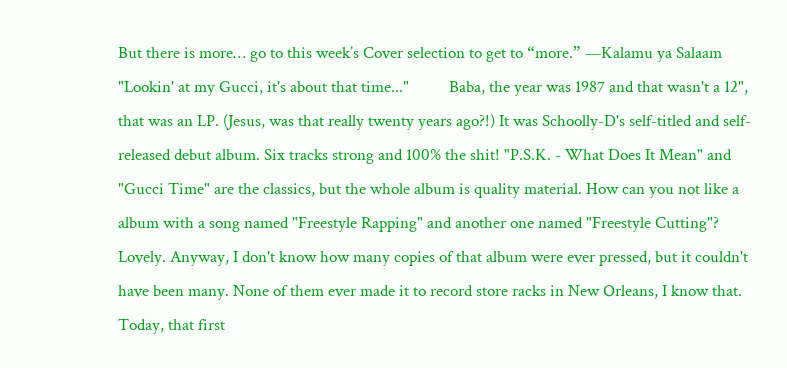But there is more… go to this week’s Cover selection to get to “more.” —Kalamu ya Salaam            "Lookin' at my Gucci, it's about that time..."          Baba, the year was 1987 and that wasn't a 12", that was an LP. (Jesus, was that really twenty years ago?!) It was Schoolly-D's self-titled and self-released debut album. Six tracks strong and 100% the shit! "P.S.K. - What Does It Mean" and "Gucci Time" are the classics, but the whole album is quality material. How can you not like a album with a song named "Freestyle Rapping" and another one named "Freestyle Cutting"? Lovely. Anyway, I don't know how many copies of that album were ever pressed, but it couldn't have been many. None of them ever made it to record store racks in New Orleans, I know that. Today, that first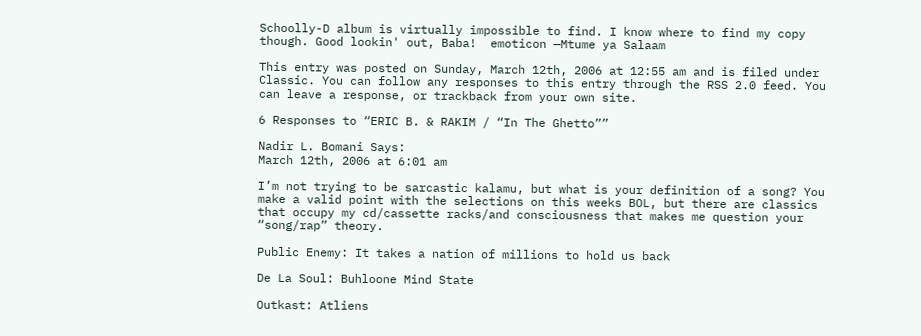Schoolly-D album is virtually impossible to find. I know where to find my copy though. Good lookin' out, Baba!  emoticon —Mtume ya Salaam

This entry was posted on Sunday, March 12th, 2006 at 12:55 am and is filed under Classic. You can follow any responses to this entry through the RSS 2.0 feed. You can leave a response, or trackback from your own site.

6 Responses to “ERIC B. & RAKIM / “In The Ghetto””

Nadir L. Bomani Says:
March 12th, 2006 at 6:01 am

I’m not trying to be sarcastic kalamu, but what is your definition of a song? You make a valid point with the selections on this weeks BOL, but there are classics that occupy my cd/cassette racks/and consciousness that makes me question your “song/rap” theory.

Public Enemy: It takes a nation of millions to hold us back

De La Soul: Buhloone Mind State

Outkast: Atliens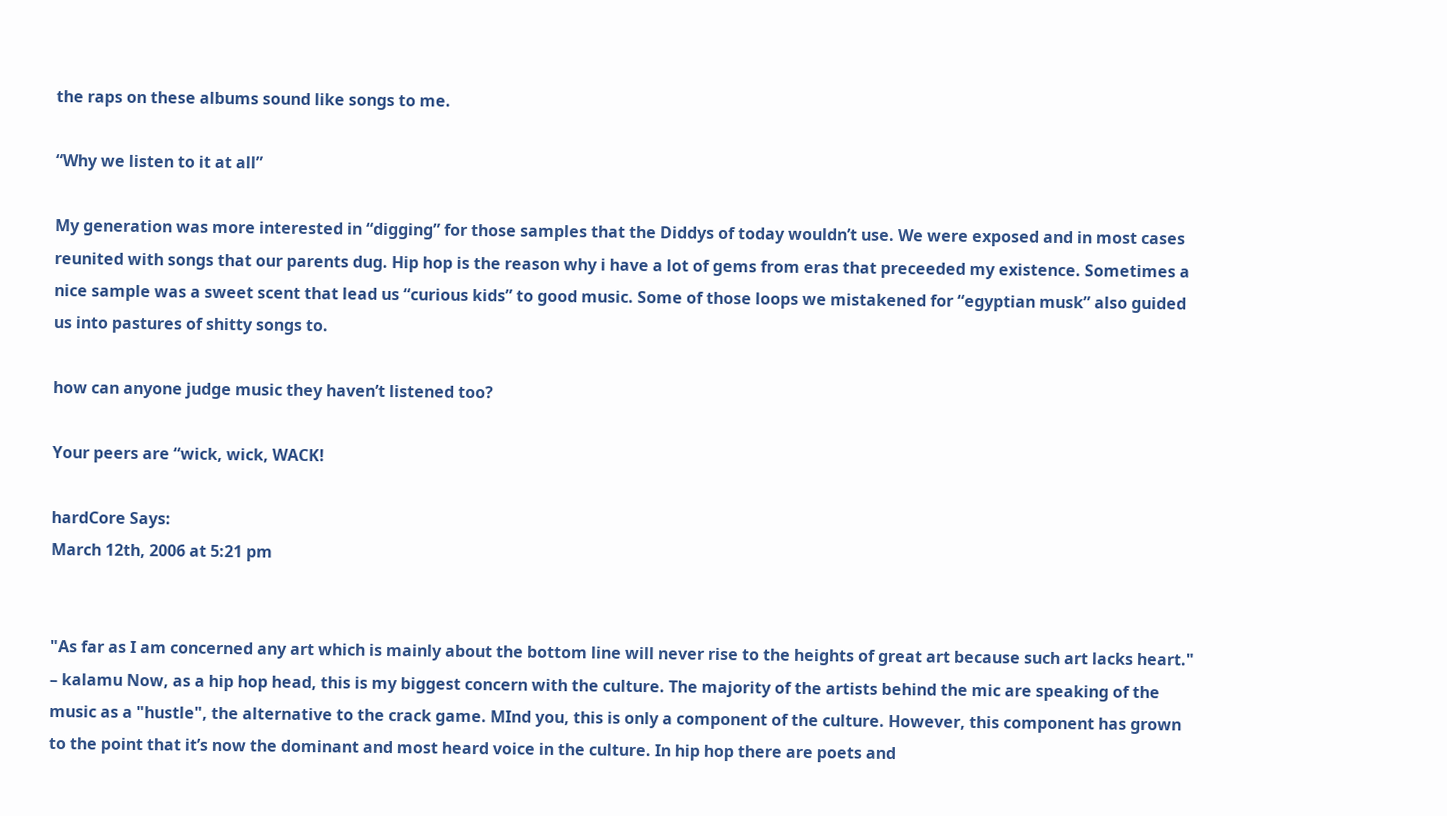the raps on these albums sound like songs to me.

“Why we listen to it at all”

My generation was more interested in “digging” for those samples that the Diddys of today wouldn’t use. We were exposed and in most cases reunited with songs that our parents dug. Hip hop is the reason why i have a lot of gems from eras that preceeded my existence. Sometimes a nice sample was a sweet scent that lead us “curious kids” to good music. Some of those loops we mistakened for “egyptian musk” also guided us into pastures of shitty songs to.

how can anyone judge music they haven’t listened too?

Your peers are “wick, wick, WACK!

hardCore Says:
March 12th, 2006 at 5:21 pm


"As far as I am concerned any art which is mainly about the bottom line will never rise to the heights of great art because such art lacks heart." – kalamu Now, as a hip hop head, this is my biggest concern with the culture. The majority of the artists behind the mic are speaking of the music as a "hustle", the alternative to the crack game. MInd you, this is only a component of the culture. However, this component has grown to the point that it’s now the dominant and most heard voice in the culture. In hip hop there are poets and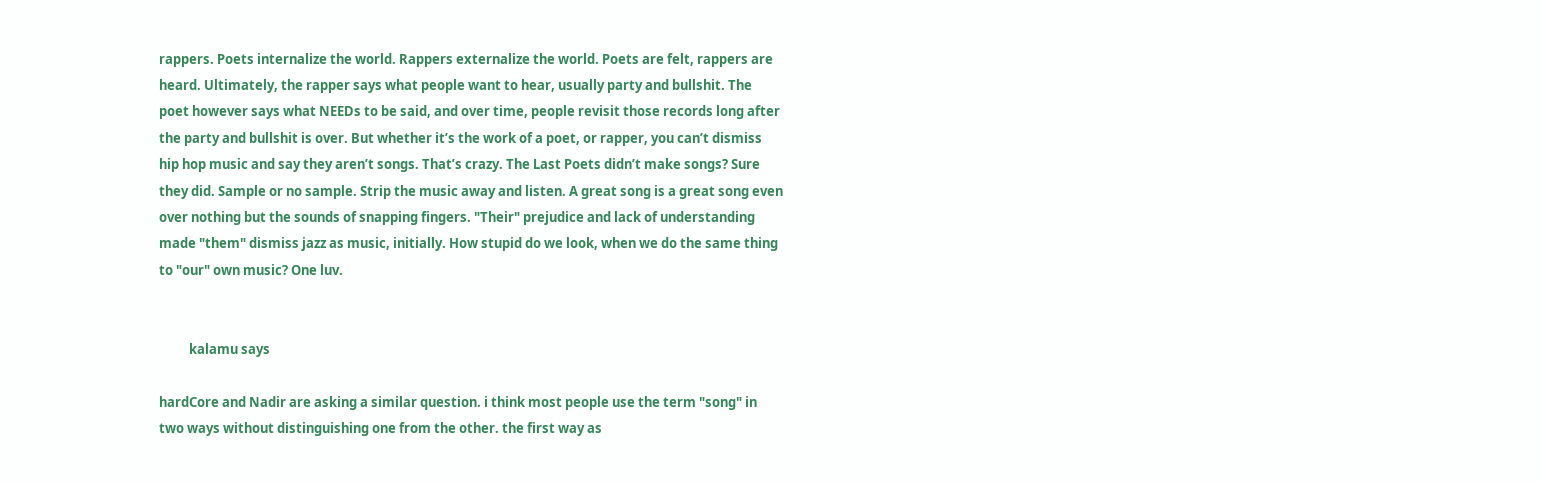rappers. Poets internalize the world. Rappers externalize the world. Poets are felt, rappers are heard. Ultimately, the rapper says what people want to hear, usually party and bullshit. The poet however says what NEEDs to be said, and over time, people revisit those records long after the party and bullshit is over. But whether it’s the work of a poet, or rapper, you can’t dismiss hip hop music and say they aren’t songs. That’s crazy. The Last Poets didn’t make songs? Sure they did. Sample or no sample. Strip the music away and listen. A great song is a great song even over nothing but the sounds of snapping fingers. "Their" prejudice and lack of understanding made "them" dismiss jazz as music, initially. How stupid do we look, when we do the same thing to "our" own music? One luv.


          kalamu says

hardCore and Nadir are asking a similar question. i think most people use the term "song" in two ways without distinguishing one from the other. the first way as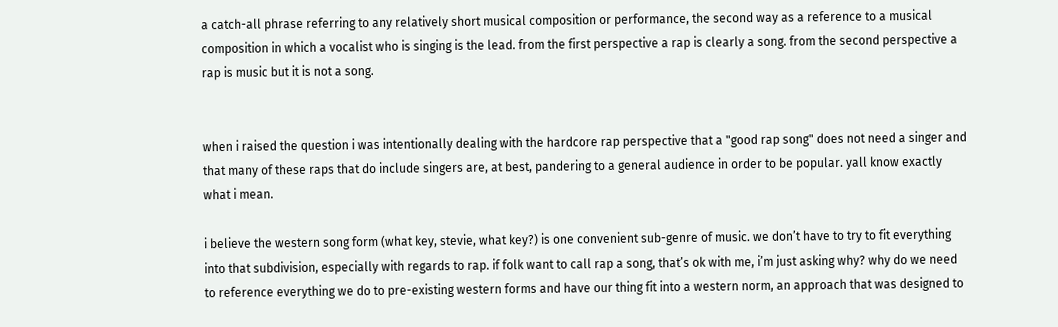a catch-all phrase referring to any relatively short musical composition or performance, the second way as a reference to a musical composition in which a vocalist who is singing is the lead. from the first perspective a rap is clearly a song. from the second perspective a rap is music but it is not a song.


when i raised the question i was intentionally dealing with the hardcore rap perspective that a "good rap song" does not need a singer and that many of these raps that do include singers are, at best, pandering to a general audience in order to be popular. yall know exactly what i mean.

i believe the western song form (what key, stevie, what key?) is one convenient sub-genre of music. we don’t have to try to fit everything into that subdivision, especially with regards to rap. if folk want to call rap a song, that’s ok with me, i’m just asking why? why do we need to reference everything we do to pre-existing western forms and have our thing fit into a western norm, an approach that was designed to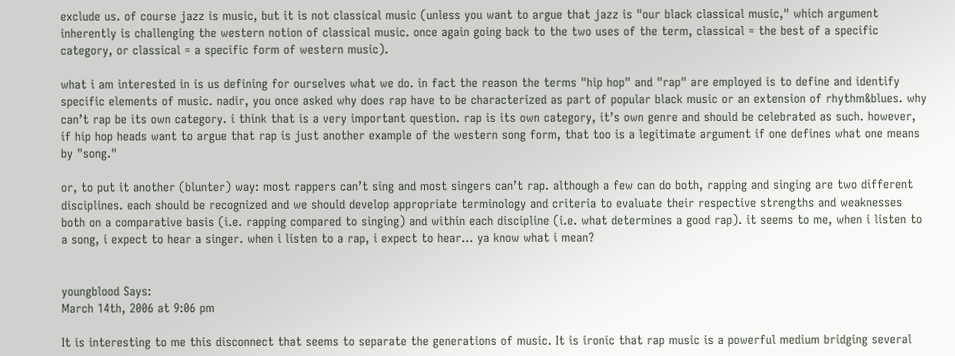exclude us. of course jazz is music, but it is not classical music (unless you want to argue that jazz is "our black classical music," which argument inherently is challenging the western notion of classical music. once again going back to the two uses of the term, classical = the best of a specific category, or classical = a specific form of western music).

what i am interested in is us defining for ourselves what we do. in fact the reason the terms "hip hop" and "rap" are employed is to define and identify specific elements of music. nadir, you once asked why does rap have to be characterized as part of popular black music or an extension of rhythm&blues. why can’t rap be its own category. i think that is a very important question. rap is its own category, it’s own genre and should be celebrated as such. however, if hip hop heads want to argue that rap is just another example of the western song form, that too is a legitimate argument if one defines what one means by "song."

or, to put it another (blunter) way: most rappers can’t sing and most singers can’t rap. although a few can do both, rapping and singing are two different disciplines. each should be recognized and we should develop appropriate terminology and criteria to evaluate their respective strengths and weaknesses both on a comparative basis (i.e. rapping compared to singing) and within each discipline (i.e. what determines a good rap). it seems to me, when i listen to a song, i expect to hear a singer. when i listen to a rap, i expect to hear… ya know what i mean?


youngblood Says:
March 14th, 2006 at 9:06 pm

It is interesting to me this disconnect that seems to separate the generations of music. It is ironic that rap music is a powerful medium bridging several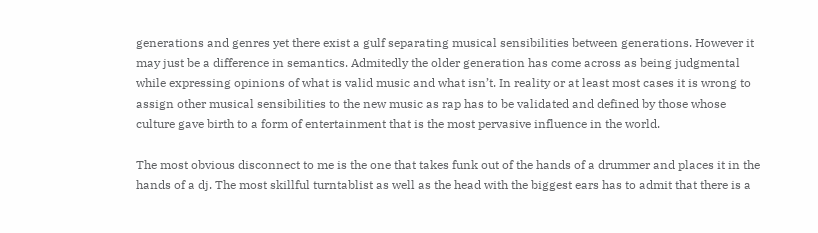generations and genres yet there exist a gulf separating musical sensibilities between generations. However it may just be a difference in semantics. Admitedly the older generation has come across as being judgmental while expressing opinions of what is valid music and what isn’t. In reality or at least most cases it is wrong to assign other musical sensibilities to the new music as rap has to be validated and defined by those whose culture gave birth to a form of entertainment that is the most pervasive influence in the world.

The most obvious disconnect to me is the one that takes funk out of the hands of a drummer and places it in the hands of a dj. The most skillful turntablist as well as the head with the biggest ears has to admit that there is a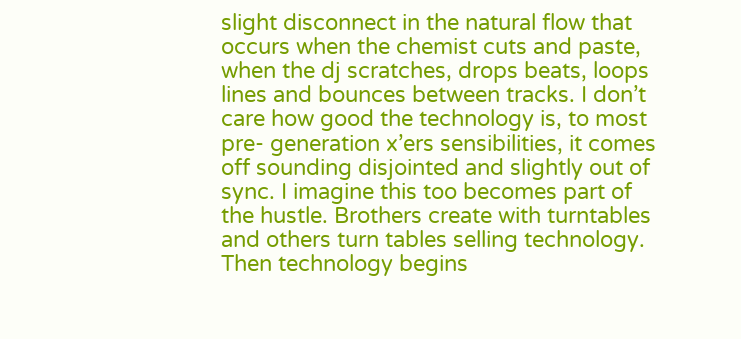slight disconnect in the natural flow that occurs when the chemist cuts and paste, when the dj scratches, drops beats, loops lines and bounces between tracks. I don’t care how good the technology is, to most pre- generation x’ers sensibilities, it comes off sounding disjointed and slightly out of sync. I imagine this too becomes part of the hustle. Brothers create with turntables and others turn tables selling technology. Then technology begins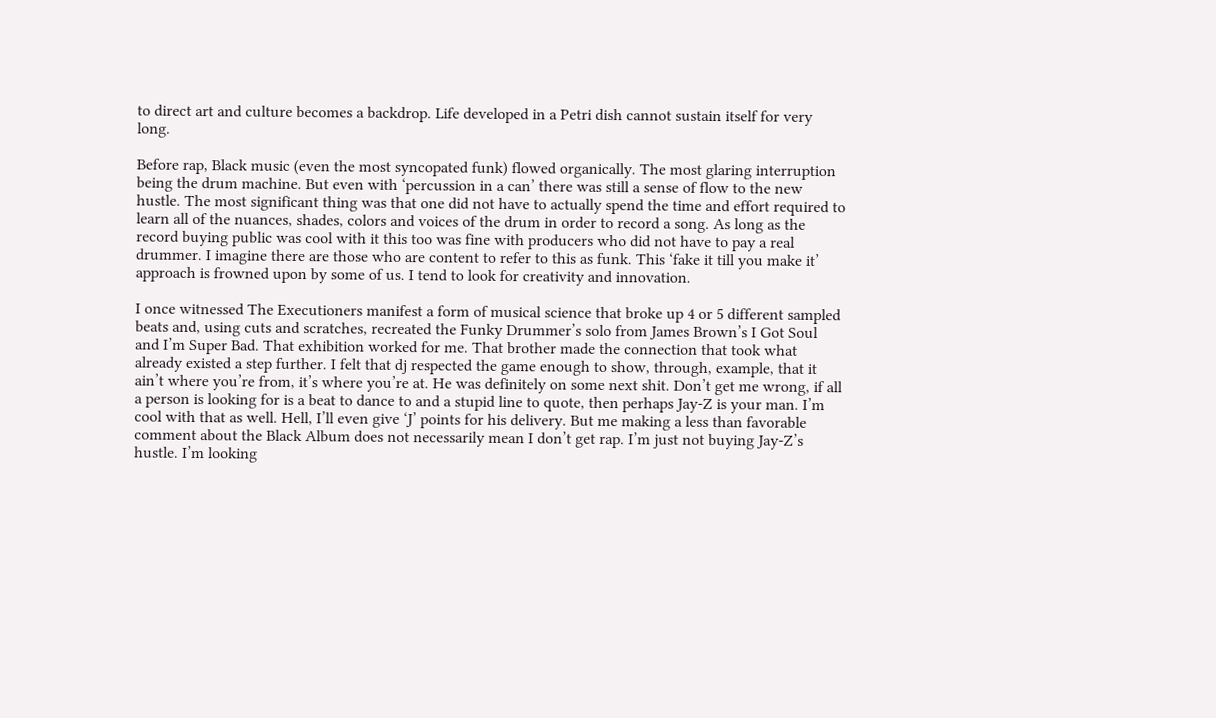to direct art and culture becomes a backdrop. Life developed in a Petri dish cannot sustain itself for very long.

Before rap, Black music (even the most syncopated funk) flowed organically. The most glaring interruption being the drum machine. But even with ‘percussion in a can’ there was still a sense of flow to the new hustle. The most significant thing was that one did not have to actually spend the time and effort required to learn all of the nuances, shades, colors and voices of the drum in order to record a song. As long as the record buying public was cool with it this too was fine with producers who did not have to pay a real drummer. I imagine there are those who are content to refer to this as funk. This ‘fake it till you make it’ approach is frowned upon by some of us. I tend to look for creativity and innovation.

I once witnessed The Executioners manifest a form of musical science that broke up 4 or 5 different sampled beats and, using cuts and scratches, recreated the Funky Drummer’s solo from James Brown’s I Got Soul and I’m Super Bad. That exhibition worked for me. That brother made the connection that took what already existed a step further. I felt that dj respected the game enough to show, through, example, that it ain’t where you’re from, it’s where you’re at. He was definitely on some next shit. Don’t get me wrong, if all a person is looking for is a beat to dance to and a stupid line to quote, then perhaps Jay-Z is your man. I’m cool with that as well. Hell, I’ll even give ‘J’ points for his delivery. But me making a less than favorable comment about the Black Album does not necessarily mean I don’t get rap. I’m just not buying Jay-Z’s hustle. I’m looking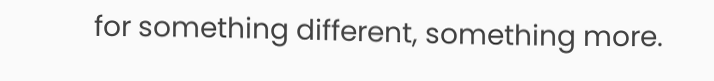for something different, something more.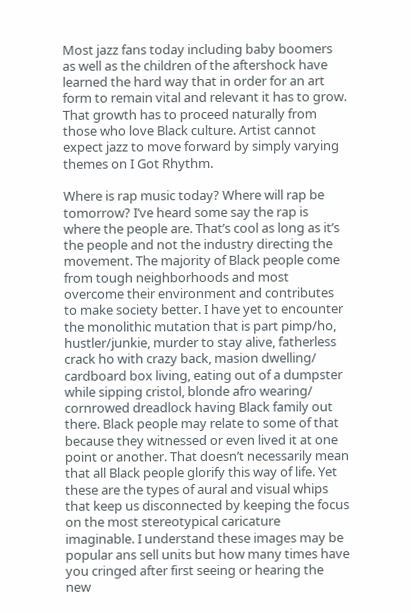Most jazz fans today including baby boomers as well as the children of the aftershock have learned the hard way that in order for an art form to remain vital and relevant it has to grow. That growth has to proceed naturally from those who love Black culture. Artist cannot expect jazz to move forward by simply varying themes on I Got Rhythm.

Where is rap music today? Where will rap be tomorrow? I’ve heard some say the rap is where the people are. That’s cool as long as it’s the people and not the industry directing the movement. The majority of Black people come from tough neighborhoods and most overcome their environment and contributes to make society better. I have yet to encounter the monolithic mutation that is part pimp/ho, hustler/junkie, murder to stay alive, fatherless crack ho with crazy back, masion dwelling/ cardboard box living, eating out of a dumpster while sipping cristol, blonde afro wearing/ cornrowed dreadlock having Black family out there. Black people may relate to some of that because they witnessed or even lived it at one point or another. That doesn’t necessarily mean that all Black people glorify this way of life. Yet these are the types of aural and visual whips that keep us disconnected by keeping the focus on the most stereotypical caricature imaginable. I understand these images may be popular ans sell units but how many times have you cringed after first seeing or hearing the new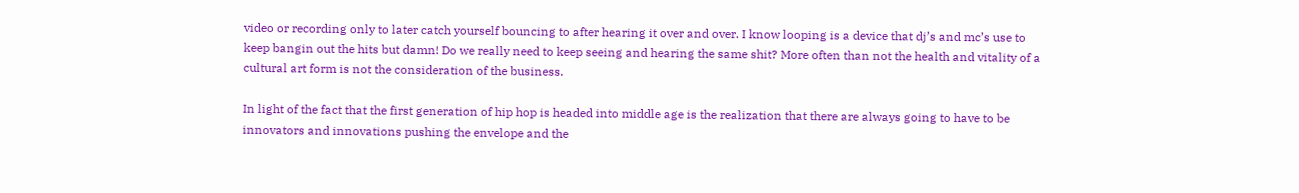video or recording only to later catch yourself bouncing to after hearing it over and over. I know looping is a device that dj’s and mc’s use to keep bangin out the hits but damn! Do we really need to keep seeing and hearing the same shit? More often than not the health and vitality of a cultural art form is not the consideration of the business.

In light of the fact that the first generation of hip hop is headed into middle age is the realization that there are always going to have to be innovators and innovations pushing the envelope and the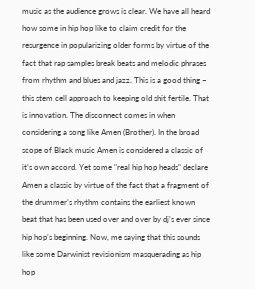music as the audience grows is clear. We have all heard how some in hip hop like to claim credit for the resurgence in popularizing older forms by virtue of the fact that rap samples break beats and melodic phrases from rhythm and blues and jazz. This is a good thing – this stem cell approach to keeping old shit fertile. That is innovation. The disconnect comes in when considering a song like Amen (Brother). In the broad scope of Black music Amen is considered a classic of it’s own accord. Yet some "real hip hop heads" declare Amen a classic by virtue of the fact that a fragment of the drummer’s rhythm contains the earliest known beat that has been used over and over by dj’s ever since hip hop’s beginning. Now, me saying that this sounds like some Darwinist revisionism masquerading as hip hop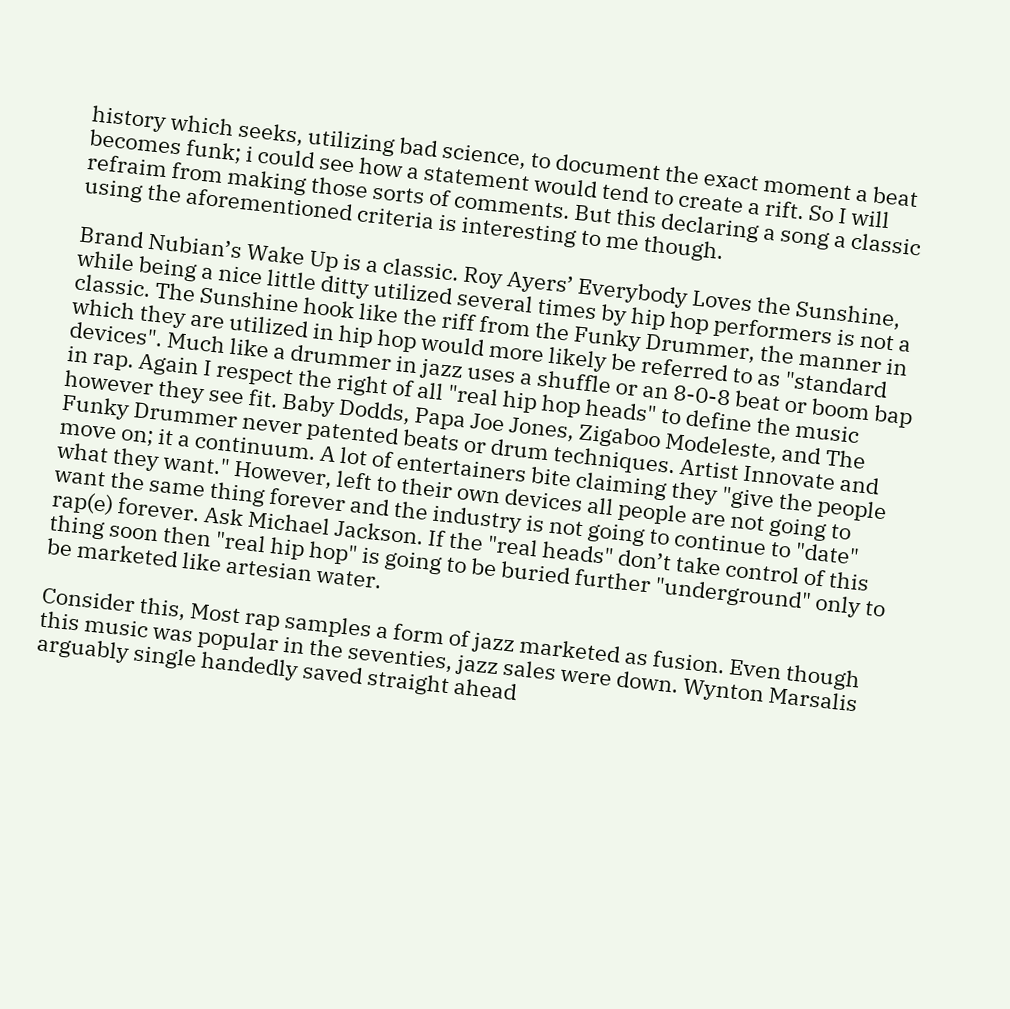history which seeks, utilizing bad science, to document the exact moment a beat becomes funk; i could see how a statement would tend to create a rift. So I will refraim from making those sorts of comments. But this declaring a song a classic using the aforementioned criteria is interesting to me though.

Brand Nubian’s Wake Up is a classic. Roy Ayers’ Everybody Loves the Sunshine, while being a nice little ditty utilized several times by hip hop performers is not a classic. The Sunshine hook like the riff from the Funky Drummer, the manner in which they are utilized in hip hop would more likely be referred to as "standard devices". Much like a drummer in jazz uses a shuffle or an 8-0-8 beat or boom bap in rap. Again I respect the right of all "real hip hop heads" to define the music however they see fit. Baby Dodds, Papa Joe Jones, Zigaboo Modeleste, and The Funky Drummer never patented beats or drum techniques. Artist Innovate and move on; it a continuum. A lot of entertainers bite claiming they "give the people what they want." However, left to their own devices all people are not going to want the same thing forever and the industry is not going to continue to "date" rap(e) forever. Ask Michael Jackson. If the "real heads" don’t take control of this thing soon then "real hip hop" is going to be buried further "underground" only to be marketed like artesian water.

Consider this, Most rap samples a form of jazz marketed as fusion. Even though this music was popular in the seventies, jazz sales were down. Wynton Marsalis arguably single handedly saved straight ahead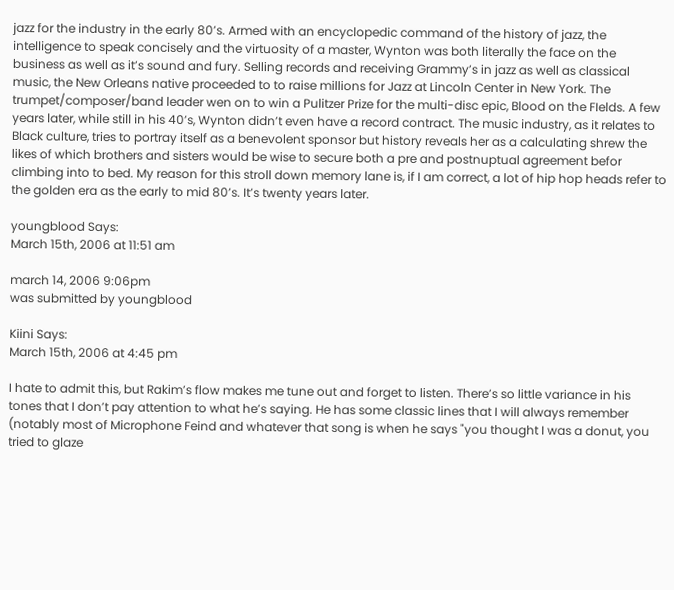jazz for the industry in the early 80’s. Armed with an encyclopedic command of the history of jazz, the intelligence to speak concisely and the virtuosity of a master, Wynton was both literally the face on the business as well as it’s sound and fury. Selling records and receiving Grammy’s in jazz as well as classical music, the New Orleans native proceeded to to raise millions for Jazz at Lincoln Center in New York. The trumpet/composer/band leader wen on to win a Pulitzer Prize for the multi-disc epic, Blood on the FIelds. A few years later, while still in his 40’s, Wynton didn’t even have a record contract. The music industry, as it relates to Black culture, tries to portray itself as a benevolent sponsor but history reveals her as a calculating shrew the likes of which brothers and sisters would be wise to secure both a pre and postnuptual agreement befor climbing into to bed. My reason for this stroll down memory lane is, if I am correct, a lot of hip hop heads refer to the golden era as the early to mid 80’s. It’s twenty years later.

youngblood Says:
March 15th, 2006 at 11:51 am

march 14, 2006 9:06pm
was submitted by youngblood

Kiini Says:
March 15th, 2006 at 4:45 pm

I hate to admit this, but Rakim’s flow makes me tune out and forget to listen. There’s so little variance in his tones that I don’t pay attention to what he’s saying. He has some classic lines that I will always remember (notably most of Microphone Feind and whatever that song is when he says "you thought I was a donut, you tried to glaze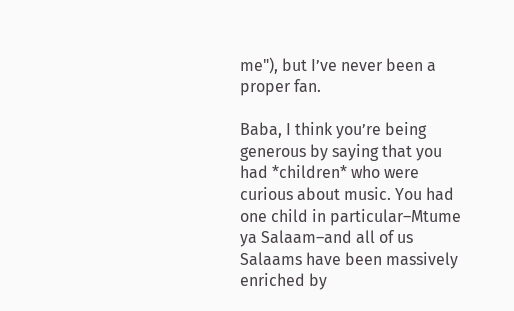me"), but I’ve never been a proper fan.

Baba, I think you’re being generous by saying that you had *children* who were curious about music. You had one child in particular–Mtume ya Salaam–and all of us Salaams have been massively enriched by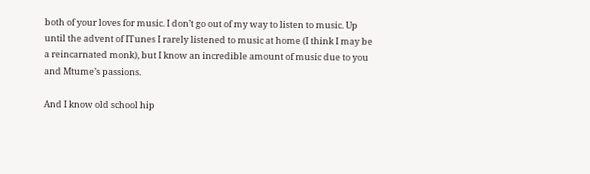both of your loves for music. I don’t go out of my way to listen to music. Up until the advent of ITunes I rarely listened to music at home (I think I may be a reincarnated monk), but I know an incredible amount of music due to you and Mtume’s passions.

And I know old school hip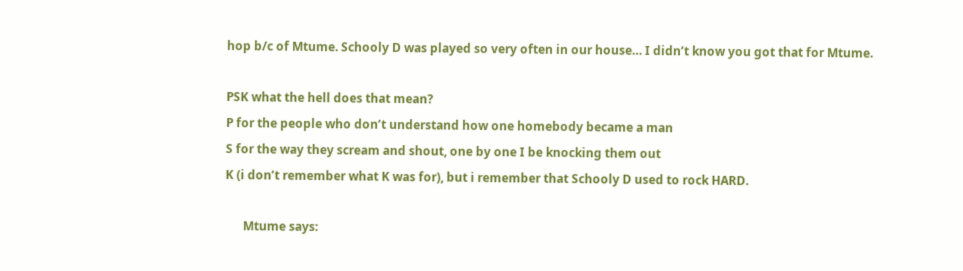hop b/c of Mtume. Schooly D was played so very often in our house… I didn’t know you got that for Mtume.

PSK what the hell does that mean?
P for the people who don’t understand how one homebody became a man
S for the way they scream and shout, one by one I be knocking them out
K (i don’t remember what K was for), but i remember that Schooly D used to rock HARD.

      Mtume says: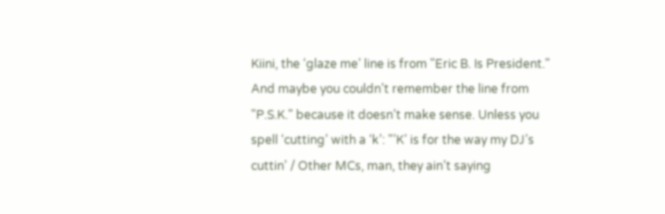Kiini, the ‘glaze me’ line is from "Eric B. Is President." And maybe you couldn’t remember the line from "P.S.K." because it doesn’t make sense. Unless you spell ‘cutting’ with a ‘k’: "’K’ is for the way my DJ’s cuttin’ / Other MCs, man, they ain’t saying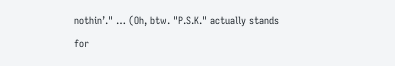nothin’." … (Oh, btw. "P.S.K." actually stands for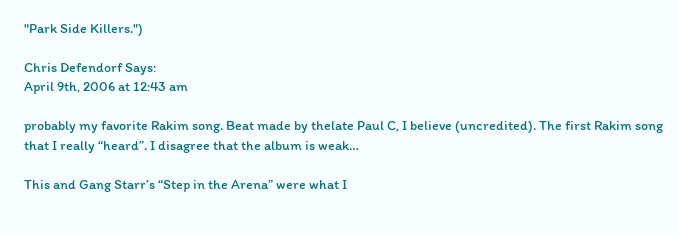"Park Side Killers.")

Chris Defendorf Says:
April 9th, 2006 at 12:43 am

probably my favorite Rakim song. Beat made by thelate Paul C, I believe (uncredited). The first Rakim song that I really “heard”. I disagree that the album is weak…

This and Gang Starr’s “Step in the Arena” were what I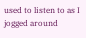used to listen to as I jogged around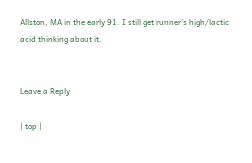Allston, MA in the early 91. I still get runner’s high/lactic acid thinking about it.


Leave a Reply

| top |